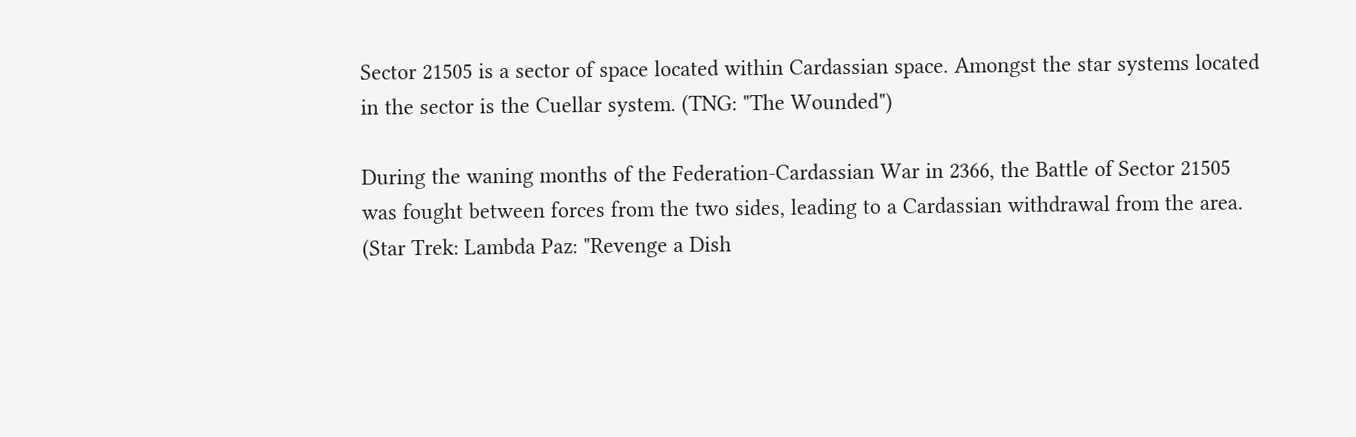Sector 21505 is a sector of space located within Cardassian space. Amongst the star systems located in the sector is the Cuellar system. (TNG: "The Wounded")

During the waning months of the Federation-Cardassian War in 2366, the Battle of Sector 21505 was fought between forces from the two sides, leading to a Cardassian withdrawal from the area. (Star Trek: Lambda Paz: "Revenge a Dish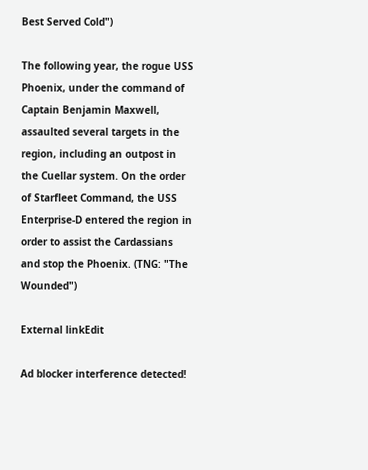Best Served Cold")

The following year, the rogue USS Phoenix, under the command of Captain Benjamin Maxwell, assaulted several targets in the region, including an outpost in the Cuellar system. On the order of Starfleet Command, the USS Enterprise-D entered the region in order to assist the Cardassians and stop the Phoenix. (TNG: "The Wounded")

External linkEdit

Ad blocker interference detected!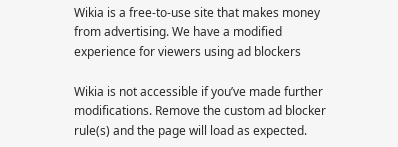Wikia is a free-to-use site that makes money from advertising. We have a modified experience for viewers using ad blockers

Wikia is not accessible if you’ve made further modifications. Remove the custom ad blocker rule(s) and the page will load as expected.